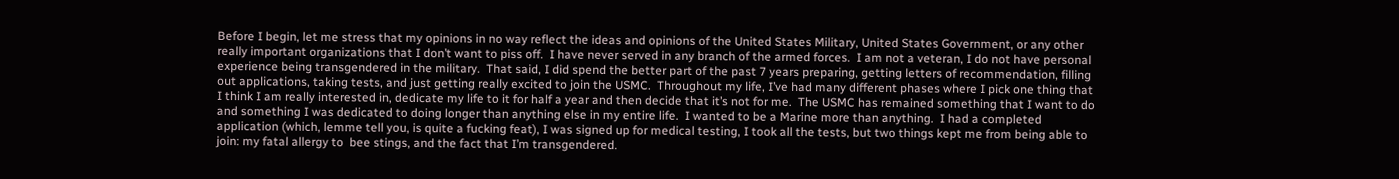Before I begin, let me stress that my opinions in no way reflect the ideas and opinions of the United States Military, United States Government, or any other really important organizations that I don’t want to piss off.  I have never served in any branch of the armed forces.  I am not a veteran, I do not have personal experience being transgendered in the military.  That said, I did spend the better part of the past 7 years preparing, getting letters of recommendation, filling out applications, taking tests, and just getting really excited to join the USMC.  Throughout my life, I’ve had many different phases where I pick one thing that I think I am really interested in, dedicate my life to it for half a year and then decide that it’s not for me.  The USMC has remained something that I want to do and something I was dedicated to doing longer than anything else in my entire life.  I wanted to be a Marine more than anything.  I had a completed application (which, lemme tell you, is quite a fucking feat), I was signed up for medical testing, I took all the tests, but two things kept me from being able to join: my fatal allergy to  bee stings, and the fact that I’m transgendered.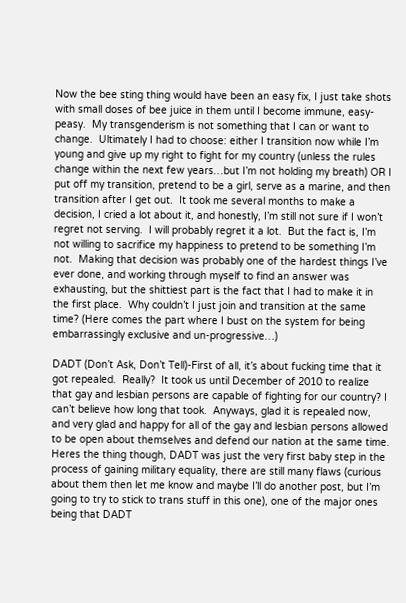Now the bee sting thing would have been an easy fix, I just take shots with small doses of bee juice in them until I become immune, easy-peasy.  My transgenderism is not something that I can or want to change.  Ultimately I had to choose: either I transition now while I’m young and give up my right to fight for my country (unless the rules change within the next few years…but I’m not holding my breath) OR I put off my transition, pretend to be a girl, serve as a marine, and then transition after I get out.  It took me several months to make a decision, I cried a lot about it, and honestly, I’m still not sure if I won’t regret not serving.  I will probably regret it a lot.  But the fact is, I’m not willing to sacrifice my happiness to pretend to be something I’m not.  Making that decision was probably one of the hardest things I’ve ever done, and working through myself to find an answer was exhausting, but the shittiest part is the fact that I had to make it in the first place.  Why couldn’t I just join and transition at the same time? (Here comes the part where I bust on the system for being embarrassingly exclusive and un-progressive…)

DADT (Don’t Ask, Don’t Tell)-First of all, it’s about fucking time that it got repealed.  Really?  It took us until December of 2010 to realize that gay and lesbian persons are capable of fighting for our country? I can’t believe how long that took.  Anyways, glad it is repealed now, and very glad and happy for all of the gay and lesbian persons allowed to be open about themselves and defend our nation at the same time.  Heres the thing though, DADT was just the very first baby step in the process of gaining military equality, there are still many flaws (curious about them then let me know and maybe I’ll do another post, but I’m going to try to stick to trans stuff in this one), one of the major ones being that DADT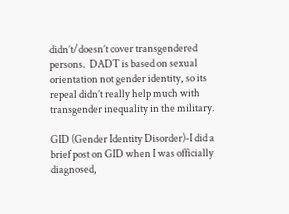didn’t/doesn’t cover transgendered persons.  DADT is based on sexual orientation not gender identity, so its repeal didn’t really help much with transgender inequality in the military.

GID (Gender Identity Disorder)-I did a brief post on GID when I was officially diagnosed,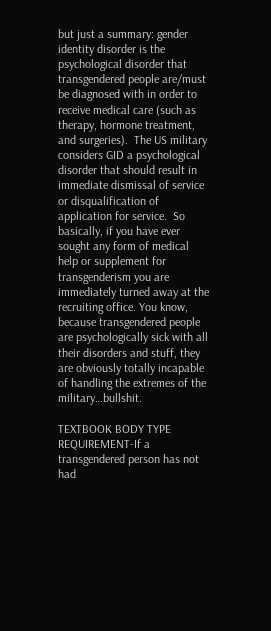but just a summary: gender identity disorder is the psychological disorder that transgendered people are/must be diagnosed with in order to receive medical care (such as therapy, hormone treatment, and surgeries).  The US military considers GID a psychological disorder that should result in immediate dismissal of service or disqualification of application for service.  So basically, if you have ever sought any form of medical help or supplement for transgenderism you are immediately turned away at the recruiting office. You know, because transgendered people are psychologically sick with all their disorders and stuff, they are obviously totally incapable of handling the extremes of the military…bullshit.

TEXTBOOK BODY TYPE REQUIREMENT-If a transgendered person has not had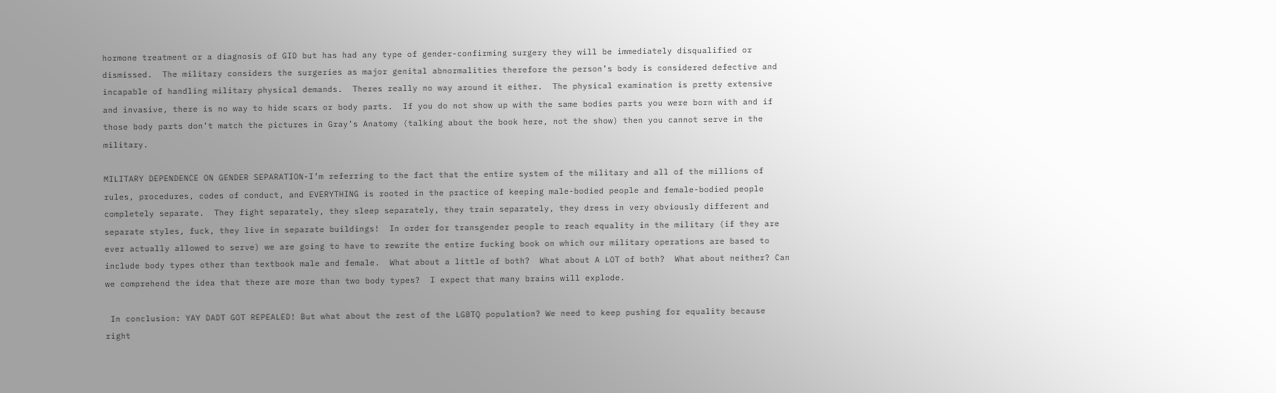hormone treatment or a diagnosis of GID but has had any type of gender-confirming surgery they will be immediately disqualified or dismissed.  The military considers the surgeries as major genital abnormalities therefore the person’s body is considered defective and incapable of handling military physical demands.  Theres really no way around it either.  The physical examination is pretty extensive and invasive, there is no way to hide scars or body parts.  If you do not show up with the same bodies parts you were born with and if those body parts don’t match the pictures in Gray’s Anatomy (talking about the book here, not the show) then you cannot serve in the military.

MILITARY DEPENDENCE ON GENDER SEPARATION-I’m referring to the fact that the entire system of the military and all of the millions of rules, procedures, codes of conduct, and EVERYTHING is rooted in the practice of keeping male-bodied people and female-bodied people completely separate.  They fight separately, they sleep separately, they train separately, they dress in very obviously different and separate styles, fuck, they live in separate buildings!  In order for transgender people to reach equality in the military (if they are ever actually allowed to serve) we are going to have to rewrite the entire fucking book on which our military operations are based to include body types other than textbook male and female.  What about a little of both?  What about A LOT of both?  What about neither? Can we comprehend the idea that there are more than two body types?  I expect that many brains will explode.

 In conclusion: YAY DADT GOT REPEALED! But what about the rest of the LGBTQ population? We need to keep pushing for equality because right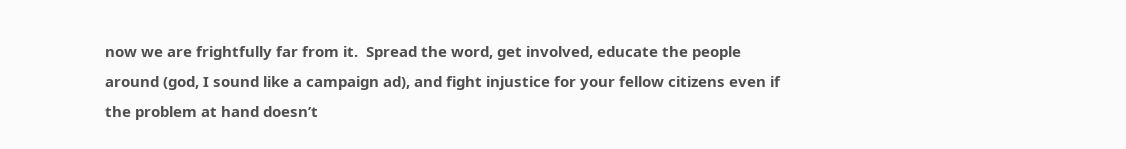now we are frightfully far from it.  Spread the word, get involved, educate the people around (god, I sound like a campaign ad), and fight injustice for your fellow citizens even if the problem at hand doesn’t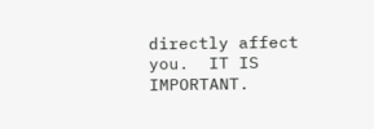directly affect you.  IT IS IMPORTANT.